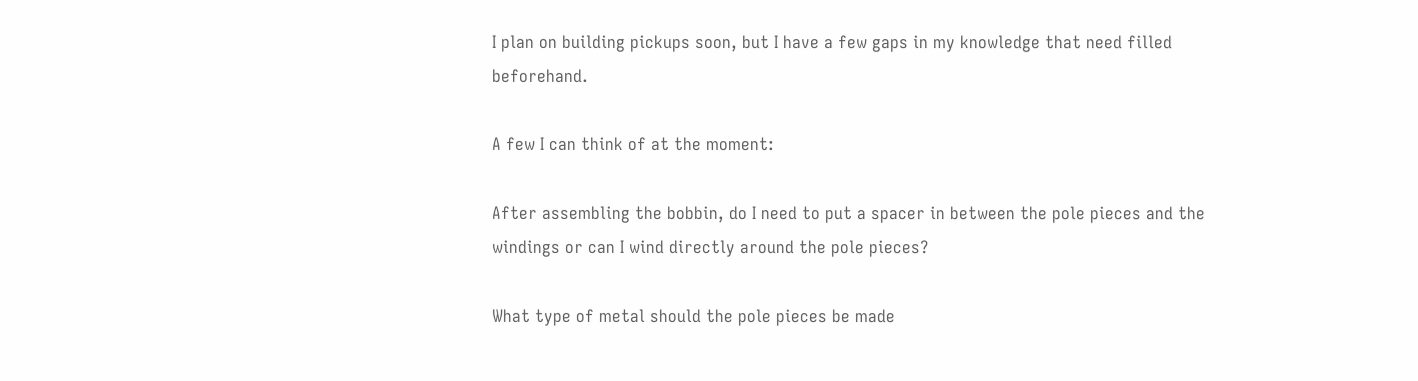I plan on building pickups soon, but I have a few gaps in my knowledge that need filled beforehand.

A few I can think of at the moment:

After assembling the bobbin, do I need to put a spacer in between the pole pieces and the windings or can I wind directly around the pole pieces?

What type of metal should the pole pieces be made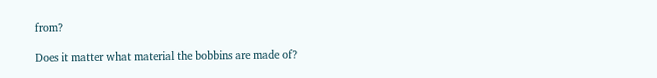from?

Does it matter what material the bobbins are made of?